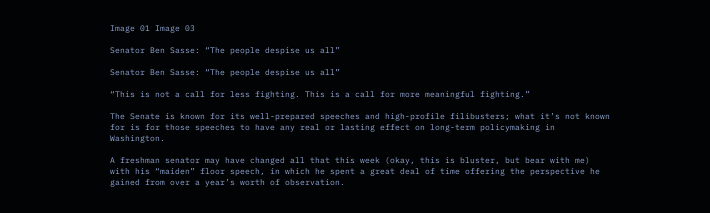Image 01 Image 03

Senator Ben Sasse: “The people despise us all”

Senator Ben Sasse: “The people despise us all”

“This is not a call for less fighting. This is a call for more meaningful fighting.”

The Senate is known for its well-prepared speeches and high-profile filibusters; what it’s not known for is for those speeches to have any real or lasting effect on long-term policymaking in Washington.

A freshman senator may have changed all that this week (okay, this is bluster, but bear with me) with his “maiden” floor speech, in which he spent a great deal of time offering the perspective he gained from over a year’s worth of observation.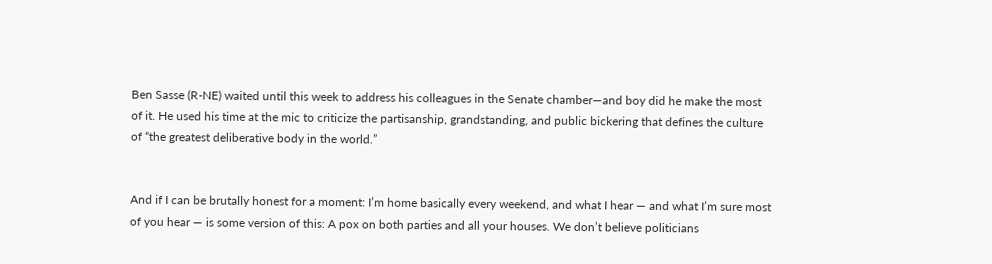Ben Sasse (R-NE) waited until this week to address his colleagues in the Senate chamber—and boy did he make the most of it. He used his time at the mic to criticize the partisanship, grandstanding, and public bickering that defines the culture of “the greatest deliberative body in the world.”


And if I can be brutally honest for a moment: I’m home basically every weekend, and what I hear — and what I’m sure most of you hear — is some version of this: A pox on both parties and all your houses. We don’t believe politicians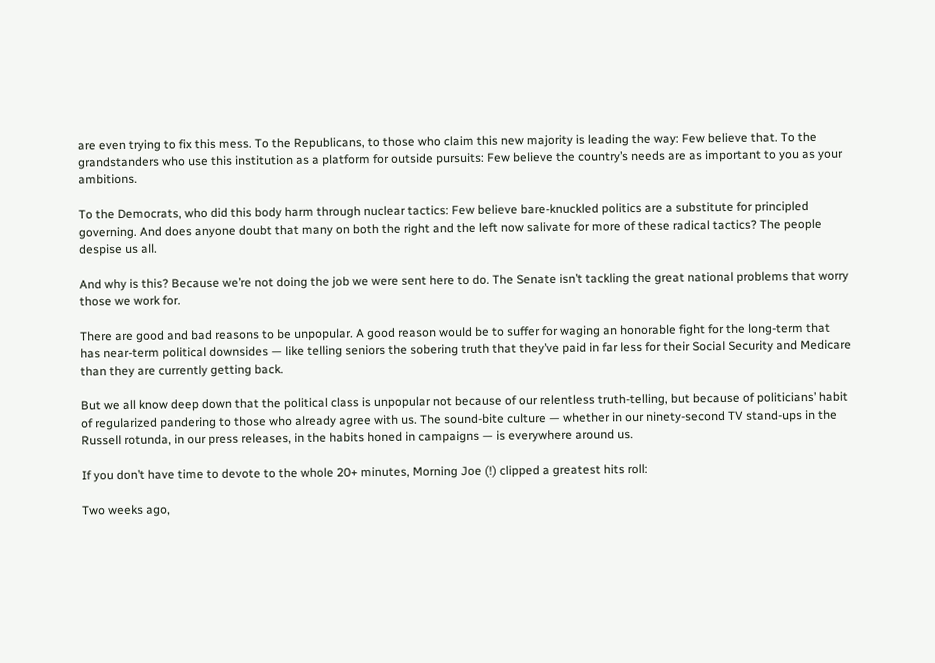are even trying to fix this mess. To the Republicans, to those who claim this new majority is leading the way: Few believe that. To the grandstanders who use this institution as a platform for outside pursuits: Few believe the country’s needs are as important to you as your ambitions.

To the Democrats, who did this body harm through nuclear tactics: Few believe bare-knuckled politics are a substitute for principled governing. And does anyone doubt that many on both the right and the left now salivate for more of these radical tactics? The people despise us all.

And why is this? Because we’re not doing the job we were sent here to do. The Senate isn’t tackling the great national problems that worry those we work for.

There are good and bad reasons to be unpopular. A good reason would be to suffer for waging an honorable fight for the long-term that has near-term political downsides — like telling seniors the sobering truth that they’ve paid in far less for their Social Security and Medicare than they are currently getting back.

But we all know deep down that the political class is unpopular not because of our relentless truth-telling, but because of politicians’ habit of regularized pandering to those who already agree with us. The sound-bite culture — whether in our ninety-second TV stand-ups in the Russell rotunda, in our press releases, in the habits honed in campaigns — is everywhere around us.

If you don’t have time to devote to the whole 20+ minutes, Morning Joe (!) clipped a greatest hits roll:

Two weeks ago,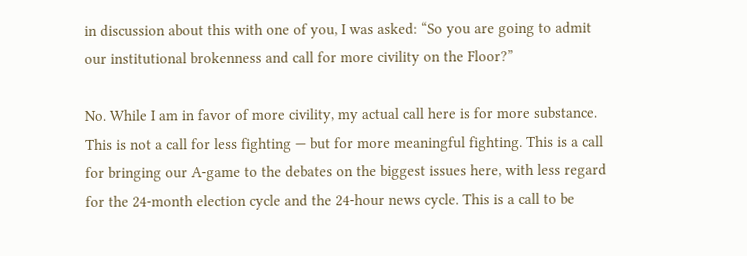in discussion about this with one of you, I was asked: “So you are going to admit our institutional brokenness and call for more civility on the Floor?”

No. While I am in favor of more civility, my actual call here is for more substance.
This is not a call for less fighting — but for more meaningful fighting. This is a call for bringing our A-game to the debates on the biggest issues here, with less regard for the 24-month election cycle and the 24-hour news cycle. This is a call to be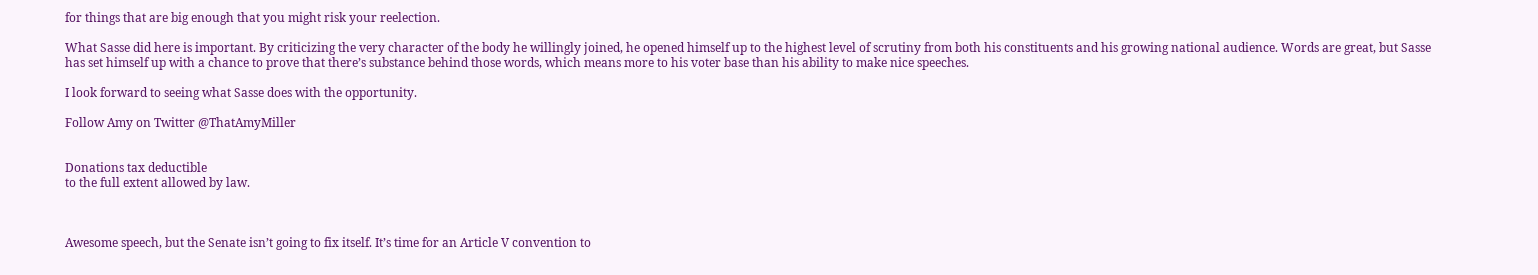for things that are big enough that you might risk your reelection.

What Sasse did here is important. By criticizing the very character of the body he willingly joined, he opened himself up to the highest level of scrutiny from both his constituents and his growing national audience. Words are great, but Sasse has set himself up with a chance to prove that there’s substance behind those words, which means more to his voter base than his ability to make nice speeches.

I look forward to seeing what Sasse does with the opportunity.

Follow Amy on Twitter @ThatAmyMiller


Donations tax deductible
to the full extent allowed by law.



Awesome speech, but the Senate isn’t going to fix itself. It’s time for an Article V convention to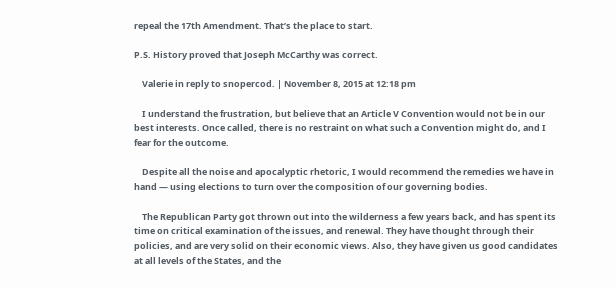repeal the 17th Amendment. That’s the place to start.

P.S. History proved that Joseph McCarthy was correct.

    Valerie in reply to snopercod. | November 8, 2015 at 12:18 pm

    I understand the frustration, but believe that an Article V Convention would not be in our best interests. Once called, there is no restraint on what such a Convention might do, and I fear for the outcome.

    Despite all the noise and apocalyptic rhetoric, I would recommend the remedies we have in hand — using elections to turn over the composition of our governing bodies.

    The Republican Party got thrown out into the wilderness a few years back, and has spent its time on critical examination of the issues, and renewal. They have thought through their policies, and are very solid on their economic views. Also, they have given us good candidates at all levels of the States, and the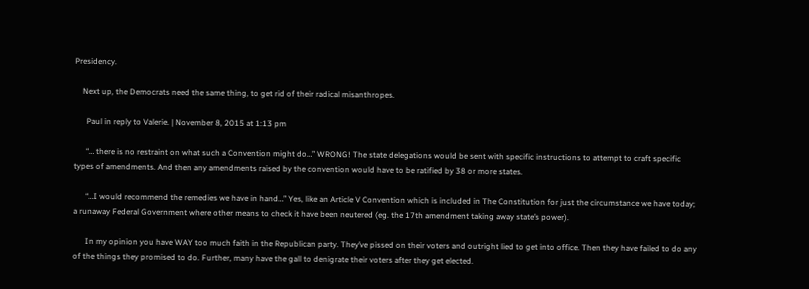Presidency.

    Next up, the Democrats need the same thing, to get rid of their radical misanthropes.

      Paul in reply to Valerie. | November 8, 2015 at 1:13 pm

      “… there is no restraint on what such a Convention might do…” WRONG! The state delegations would be sent with specific instructions to attempt to craft specific types of amendments. And then any amendments raised by the convention would have to be ratified by 38 or more states.

      “…I would recommend the remedies we have in hand…” Yes, like an Article V Convention which is included in The Constitution for just the circumstance we have today; a runaway Federal Government where other means to check it have been neutered (eg. the 17th amendment taking away state’s power).

      In my opinion you have WAY too much faith in the Republican party. They’ve pissed on their voters and outright lied to get into office. Then they have failed to do any of the things they promised to do. Further, many have the gall to denigrate their voters after they get elected.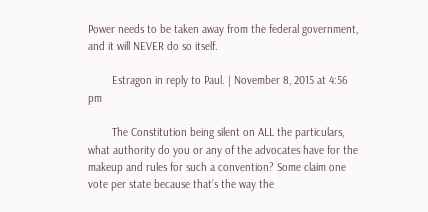Power needs to be taken away from the federal government, and it will NEVER do so itself.

        Estragon in reply to Paul. | November 8, 2015 at 4:56 pm

        The Constitution being silent on ALL the particulars, what authority do you or any of the advocates have for the makeup and rules for such a convention? Some claim one vote per state because that’s the way the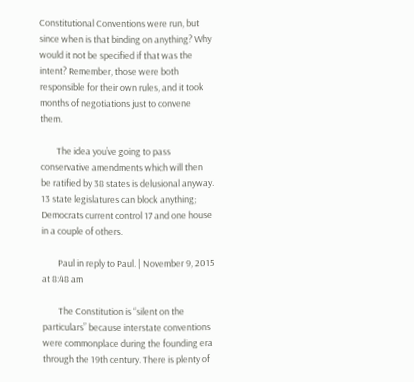Constitutional Conventions were run, but since when is that binding on anything? Why would it not be specified if that was the intent? Remember, those were both responsible for their own rules, and it took months of negotiations just to convene them.

        The idea you’ve going to pass conservative amendments which will then be ratified by 38 states is delusional anyway. 13 state legislatures can block anything; Democrats current control 17 and one house in a couple of others.

        Paul in reply to Paul. | November 9, 2015 at 8:48 am

        The Constitution is “silent on the particulars” because interstate conventions were commonplace during the founding era through the 19th century. There is plenty of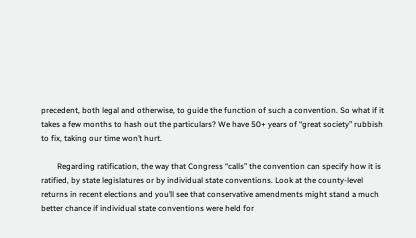precedent, both legal and otherwise, to guide the function of such a convention. So what if it takes a few months to hash out the particulars? We have 50+ years of “great society” rubbish to fix, taking our time won’t hurt.

        Regarding ratification, the way that Congress “calls” the convention can specify how it is ratified, by state legislatures or by individual state conventions. Look at the county-level returns in recent elections and you’ll see that conservative amendments might stand a much better chance if individual state conventions were held for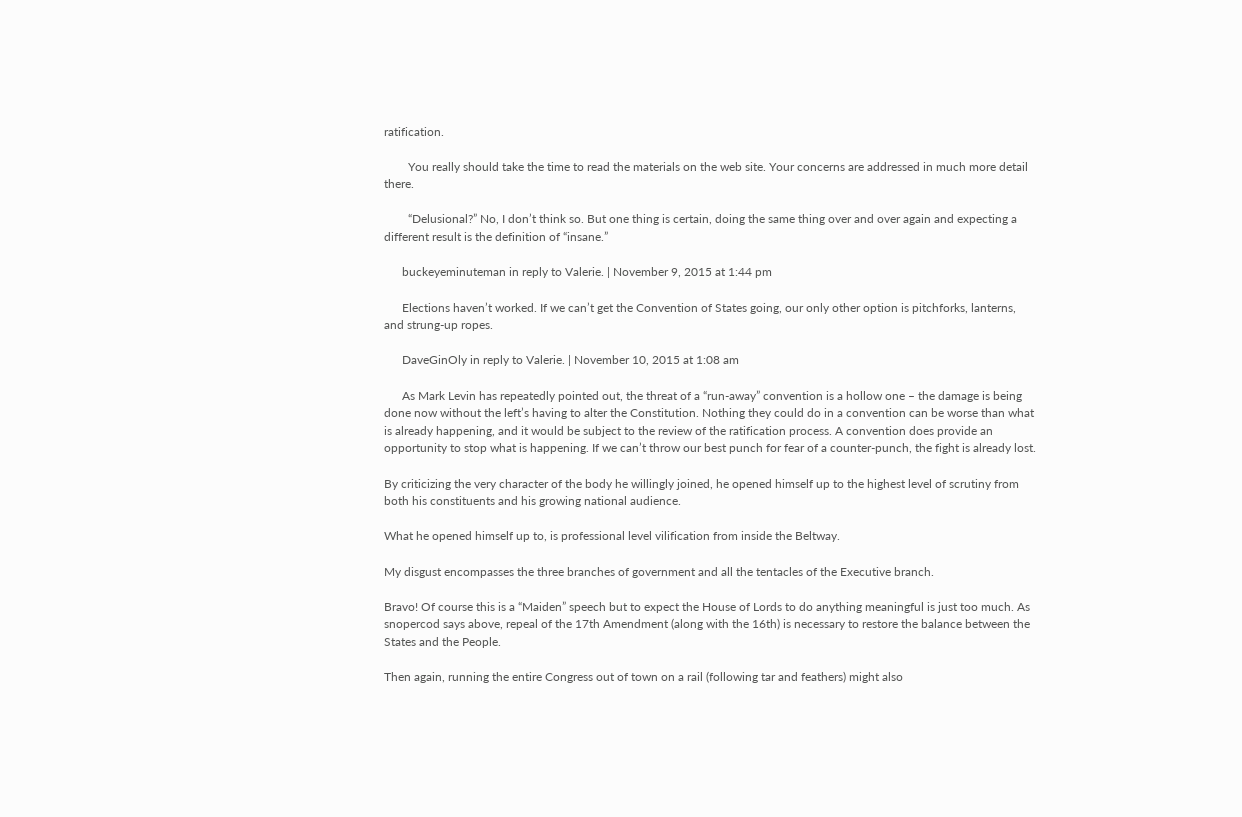ratification.

        You really should take the time to read the materials on the web site. Your concerns are addressed in much more detail there.

        “Delusional?” No, I don’t think so. But one thing is certain, doing the same thing over and over again and expecting a different result is the definition of “insane.”

      buckeyeminuteman in reply to Valerie. | November 9, 2015 at 1:44 pm

      Elections haven’t worked. If we can’t get the Convention of States going, our only other option is pitchforks, lanterns, and strung-up ropes.

      DaveGinOly in reply to Valerie. | November 10, 2015 at 1:08 am

      As Mark Levin has repeatedly pointed out, the threat of a “run-away” convention is a hollow one – the damage is being done now without the left’s having to alter the Constitution. Nothing they could do in a convention can be worse than what is already happening, and it would be subject to the review of the ratification process. A convention does provide an opportunity to stop what is happening. If we can’t throw our best punch for fear of a counter-punch, the fight is already lost.

By criticizing the very character of the body he willingly joined, he opened himself up to the highest level of scrutiny from both his constituents and his growing national audience.

What he opened himself up to, is professional level vilification from inside the Beltway.

My disgust encompasses the three branches of government and all the tentacles of the Executive branch.

Bravo! Of course this is a “Maiden” speech but to expect the House of Lords to do anything meaningful is just too much. As snopercod says above, repeal of the 17th Amendment (along with the 16th) is necessary to restore the balance between the States and the People.

Then again, running the entire Congress out of town on a rail (following tar and feathers) might also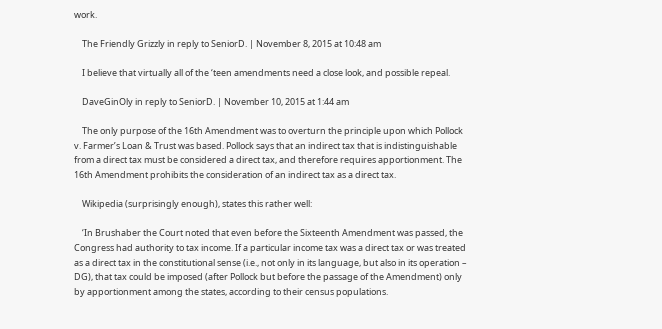work.

    The Friendly Grizzly in reply to SeniorD. | November 8, 2015 at 10:48 am

    I believe that virtually all of the ‘teen amendments need a close look, and possible repeal.

    DaveGinOly in reply to SeniorD. | November 10, 2015 at 1:44 am

    The only purpose of the 16th Amendment was to overturn the principle upon which Pollock v. Farmer’s Loan & Trust was based. Pollock says that an indirect tax that is indistinguishable from a direct tax must be considered a direct tax, and therefore requires apportionment. The 16th Amendment prohibits the consideration of an indirect tax as a direct tax.

    Wikipedia (surprisingly enough), states this rather well:

    ‘In Brushaber the Court noted that even before the Sixteenth Amendment was passed, the Congress had authority to tax income. If a particular income tax was a direct tax or was treated as a direct tax in the constitutional sense (i.e., not only in its language, but also in its operation – DG), that tax could be imposed (after Pollock but before the passage of the Amendment) only by apportionment among the states, according to their census populations.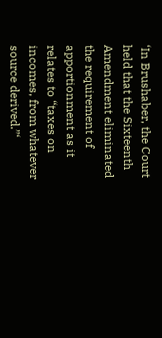‘In Brushaber, the Court held that the Sixteenth Amendment eliminated the requirement of apportionment as it relates to “taxes on incomes, from whatever source derived.”‘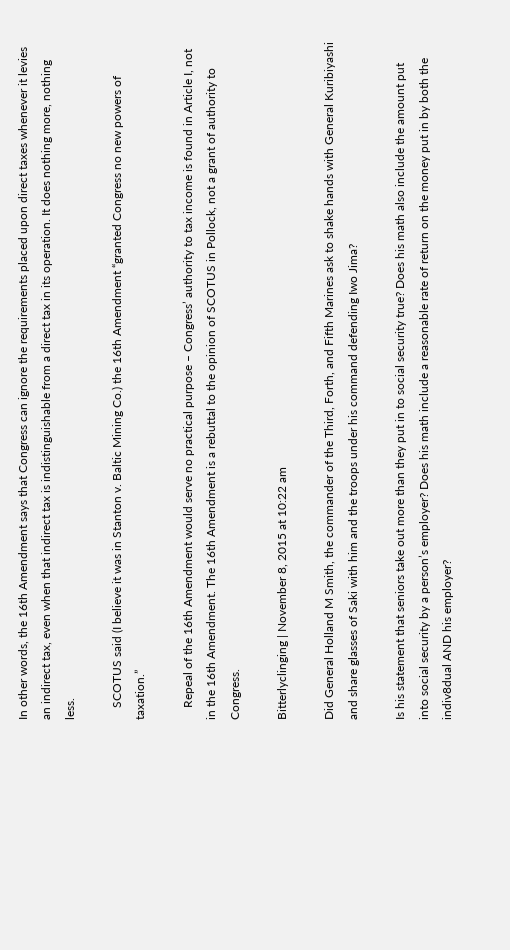In other words, the 16th Amendment says that Congress can ignore the requirements placed upon direct taxes whenever it levies an indirect tax, even when that indirect tax is indistinguishable from a direct tax in its operation. It does nothing more, nothing less.

    SCOTUS said (I believe it was in Stanton v. Baltic Mining Co.) the 16th Amendment “granted Congress no new powers of taxation.”

    Repeal of the 16th Amendment would serve no practical purpose – Congress’ authority to tax income is found in Article I, not in the 16th Amendment. The 16th Amendment is a rebuttal to the opinion of SCOTUS in Pollock, not a grant of authority to Congress.

Bitterlyclinging | November 8, 2015 at 10:22 am

Did General Holland M Smith, the commander of the Third, Forth, and Fifth Marines ask to shake hands with General Kuribiyashi and share glasses of Saki with him and the troops under his command defending Iwo Jima?

Is his statement that seniors take out more than they put in to social security true? Does his math also include the amount put into social security by a person’s employer? Does his math include a reasonable rate of return on the money put in by both the indiv8dual AND his employer?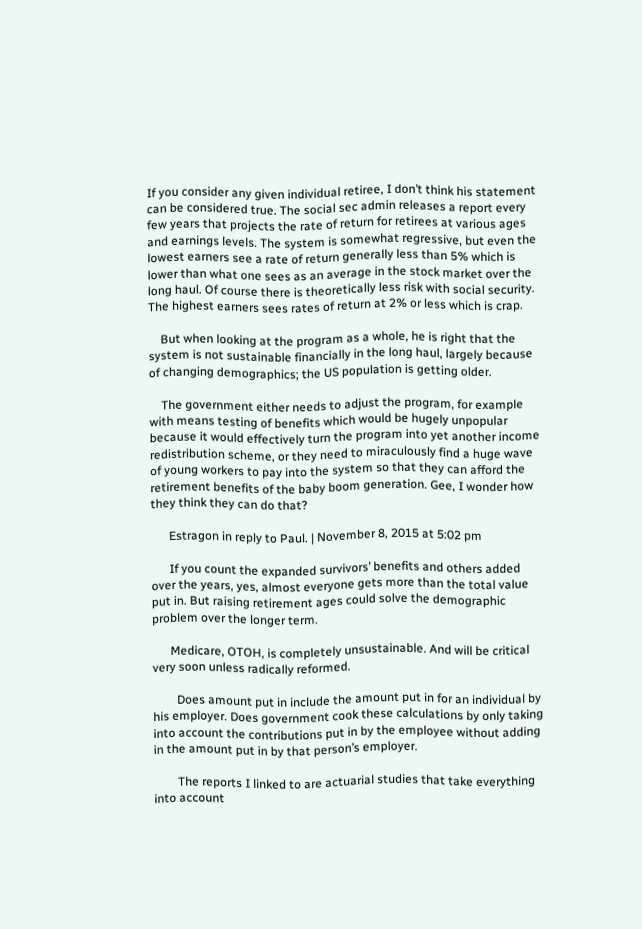If you consider any given individual retiree, I don’t think his statement can be considered true. The social sec admin releases a report every few years that projects the rate of return for retirees at various ages and earnings levels. The system is somewhat regressive, but even the lowest earners see a rate of return generally less than 5% which is lower than what one sees as an average in the stock market over the long haul. Of course there is theoretically less risk with social security. The highest earners sees rates of return at 2% or less which is crap.

    But when looking at the program as a whole, he is right that the system is not sustainable financially in the long haul, largely because of changing demographics; the US population is getting older.

    The government either needs to adjust the program, for example with means testing of benefits which would be hugely unpopular because it would effectively turn the program into yet another income redistribution scheme, or they need to miraculously find a huge wave of young workers to pay into the system so that they can afford the retirement benefits of the baby boom generation. Gee, I wonder how they think they can do that?

      Estragon in reply to Paul. | November 8, 2015 at 5:02 pm

      If you count the expanded survivors’ benefits and others added over the years, yes, almost everyone gets more than the total value put in. But raising retirement ages could solve the demographic problem over the longer term.

      Medicare, OTOH, is completely unsustainable. And will be critical very soon unless radically reformed.

        Does amount put in include the amount put in for an individual by his employer. Does government cook these calculations by only taking into account the contributions put in by the employee without adding in the amount put in by that person’s employer.

        The reports I linked to are actuarial studies that take everything into account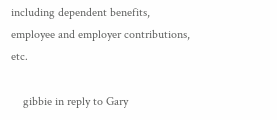including dependent benefits, employee and employer contributions, etc.

    gibbie in reply to Gary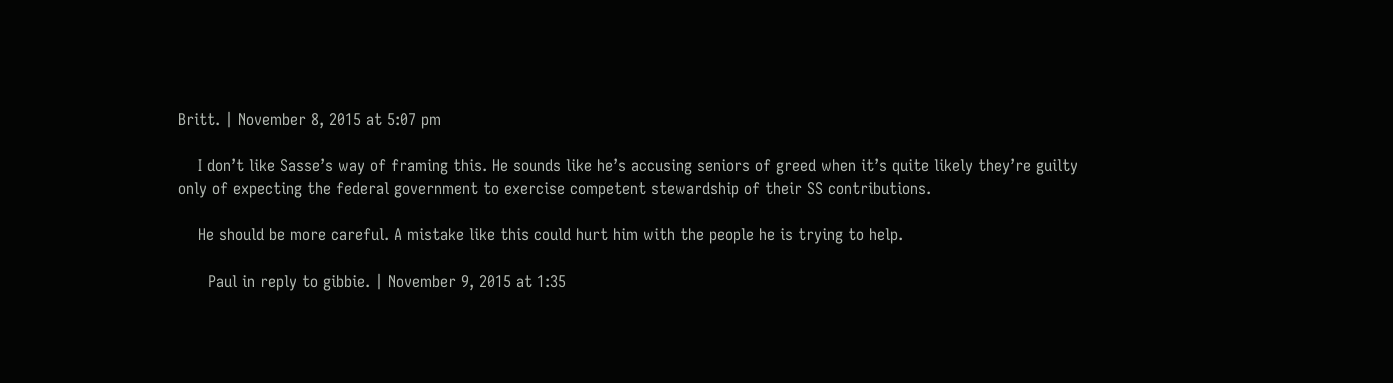Britt. | November 8, 2015 at 5:07 pm

    I don’t like Sasse’s way of framing this. He sounds like he’s accusing seniors of greed when it’s quite likely they’re guilty only of expecting the federal government to exercise competent stewardship of their SS contributions.

    He should be more careful. A mistake like this could hurt him with the people he is trying to help.

      Paul in reply to gibbie. | November 9, 2015 at 1:35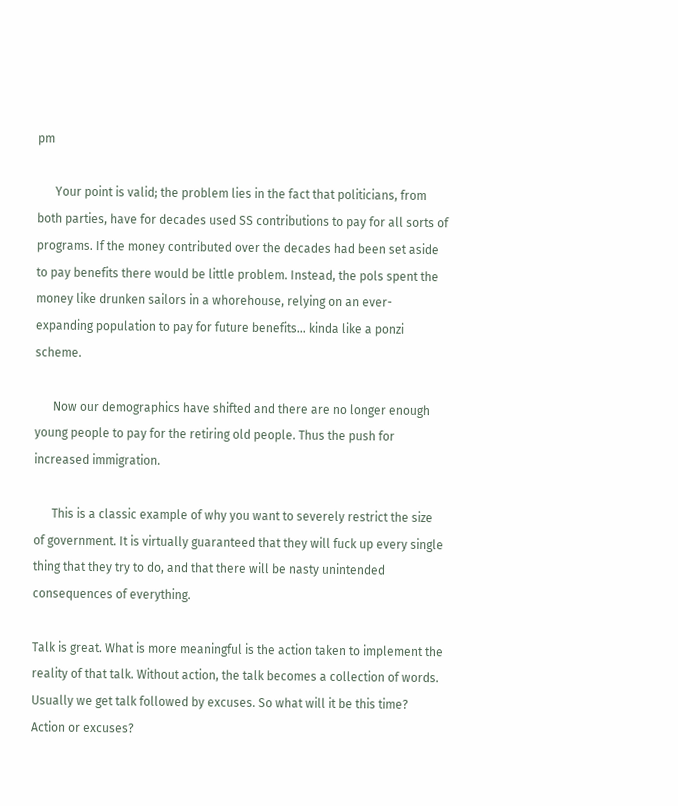pm

      Your point is valid; the problem lies in the fact that politicians, from both parties, have for decades used SS contributions to pay for all sorts of programs. If the money contributed over the decades had been set aside to pay benefits there would be little problem. Instead, the pols spent the money like drunken sailors in a whorehouse, relying on an ever-expanding population to pay for future benefits… kinda like a ponzi scheme.

      Now our demographics have shifted and there are no longer enough young people to pay for the retiring old people. Thus the push for increased immigration.

      This is a classic example of why you want to severely restrict the size of government. It is virtually guaranteed that they will fuck up every single thing that they try to do, and that there will be nasty unintended consequences of everything.

Talk is great. What is more meaningful is the action taken to implement the reality of that talk. Without action, the talk becomes a collection of words. Usually we get talk followed by excuses. So what will it be this time? Action or excuses?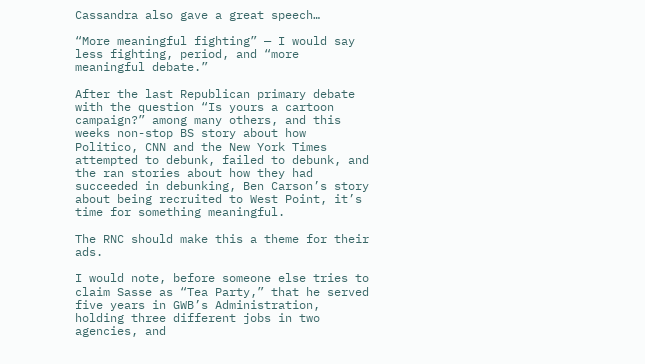Cassandra also gave a great speech…

“More meaningful fighting” — I would say less fighting, period, and “more meaningful debate.”

After the last Republican primary debate with the question “Is yours a cartoon campaign?” among many others, and this weeks non-stop BS story about how Politico, CNN and the New York Times attempted to debunk, failed to debunk, and the ran stories about how they had succeeded in debunking, Ben Carson’s story about being recruited to West Point, it’s time for something meaningful.

The RNC should make this a theme for their ads.

I would note, before someone else tries to claim Sasse as “Tea Party,” that he served five years in GWB’s Administration, holding three different jobs in two agencies, and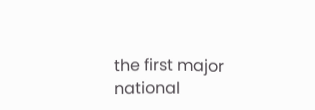the first major national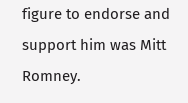figure to endorse and support him was Mitt Romney.